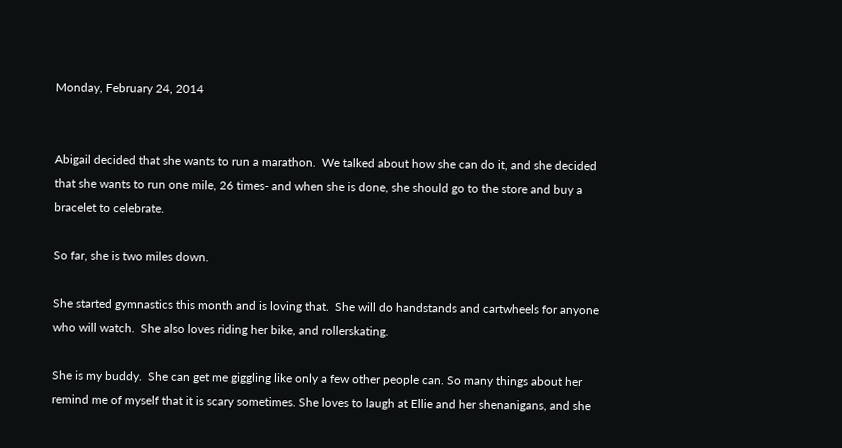Monday, February 24, 2014


Abigail decided that she wants to run a marathon.  We talked about how she can do it, and she decided that she wants to run one mile, 26 times- and when she is done, she should go to the store and buy a bracelet to celebrate.

So far, she is two miles down.

She started gymnastics this month and is loving that.  She will do handstands and cartwheels for anyone who will watch.  She also loves riding her bike, and rollerskating.

She is my buddy.  She can get me giggling like only a few other people can. So many things about her remind me of myself that it is scary sometimes. She loves to laugh at Ellie and her shenanigans, and she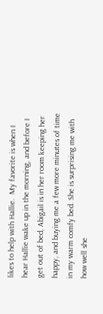likes to help with Hallie.  My favorite is when I hear Hallie wake up in the morning, and before I get out of bed, Abigail is in her room keeping her happy, and buying me a few more minutes of time in my warm comfy bed. She is surprising me with how well she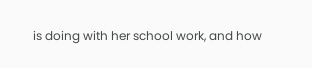is doing with her school work, and how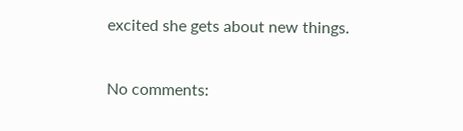excited she gets about new things.

No comments: